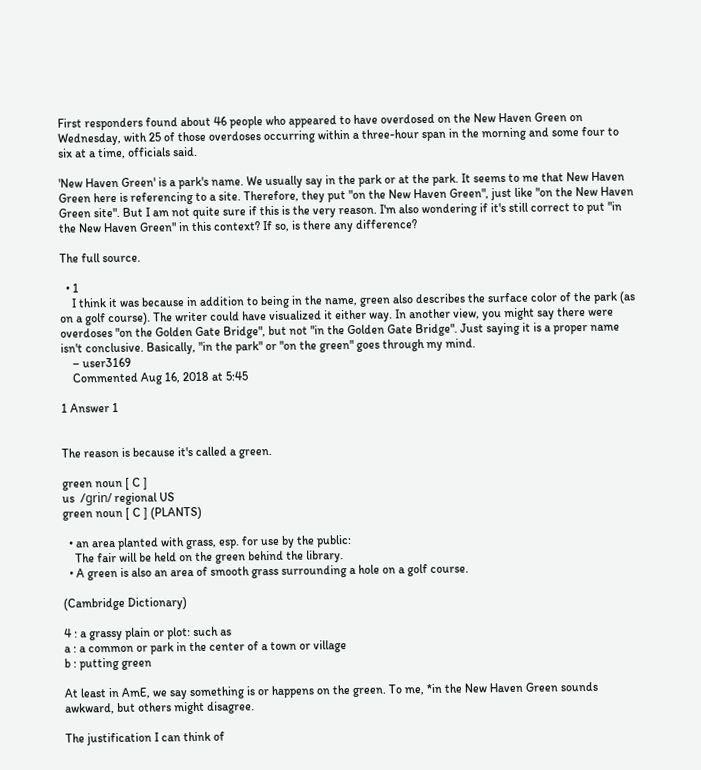First responders found about 46 people who appeared to have overdosed on the New Haven Green on Wednesday, with 25 of those overdoses occurring within a three-hour span in the morning and some four to six at a time, officials said.

'New Haven Green' is a park's name. We usually say in the park or at the park. It seems to me that New Haven Green here is referencing to a site. Therefore, they put "on the New Haven Green", just like "on the New Haven Green site". But I am not quite sure if this is the very reason. I'm also wondering if it's still correct to put "in the New Haven Green" in this context? If so, is there any difference?

The full source.

  • 1
    I think it was because in addition to being in the name, green also describes the surface color of the park (as on a golf course). The writer could have visualized it either way. In another view, you might say there were overdoses "on the Golden Gate Bridge", but not "in the Golden Gate Bridge". Just saying it is a proper name isn't conclusive. Basically, "in the park" or "on the green" goes through my mind.
    – user3169
    Commented Aug 16, 2018 at 5:45

1 Answer 1


The reason is because it's called a green.

green noun [ C ]
us  /ɡrin/ regional US
green noun [ C ] (PLANTS)

  • an area planted with grass, esp. for use by the public:
    The fair will be held on the green behind the library.
  • A green is also an area of smooth grass surrounding a hole on a golf course.

(Cambridge Dictionary)

4 : a grassy plain or plot: such as
a : a common or park in the center of a town or village
b : putting green

At least in AmE, we say something is or happens on the green. To me, *in the New Haven Green sounds awkward, but others might disagree.

The justification I can think of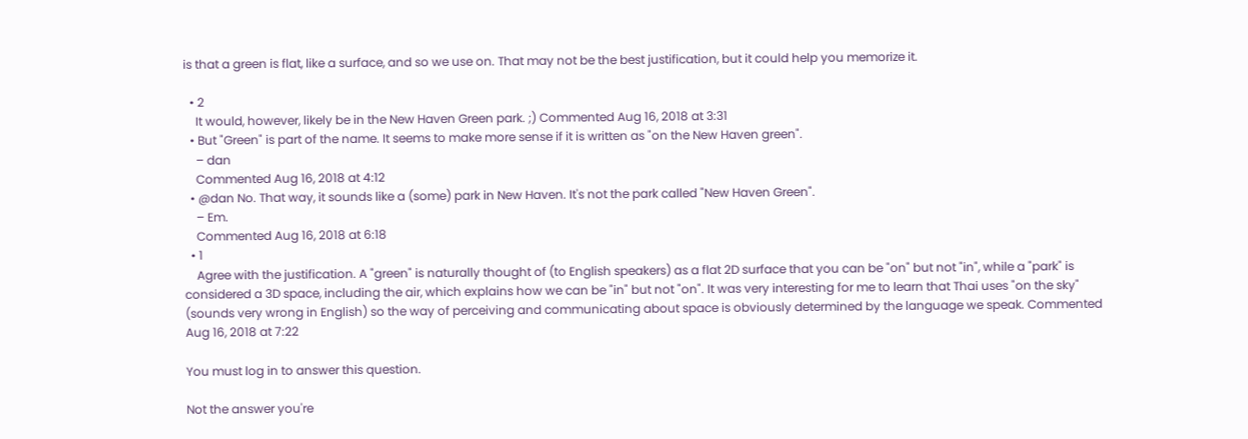is that a green is flat, like a surface, and so we use on. That may not be the best justification, but it could help you memorize it.

  • 2
    It would, however, likely be in the New Haven Green park. ;) Commented Aug 16, 2018 at 3:31
  • But "Green" is part of the name. It seems to make more sense if it is written as "on the New Haven green".
    – dan
    Commented Aug 16, 2018 at 4:12
  • @dan No. That way, it sounds like a (some) park in New Haven. It's not the park called "New Haven Green".
    – Em.
    Commented Aug 16, 2018 at 6:18
  • 1
    Agree with the justification. A "green" is naturally thought of (to English speakers) as a flat 2D surface that you can be "on" but not "in", while a "park" is considered a 3D space, including the air, which explains how we can be "in" but not "on". It was very interesting for me to learn that Thai uses "on the sky" (sounds very wrong in English) so the way of perceiving and communicating about space is obviously determined by the language we speak. Commented Aug 16, 2018 at 7:22

You must log in to answer this question.

Not the answer you're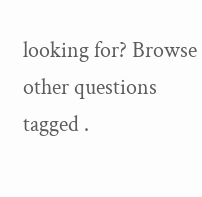looking for? Browse other questions tagged .